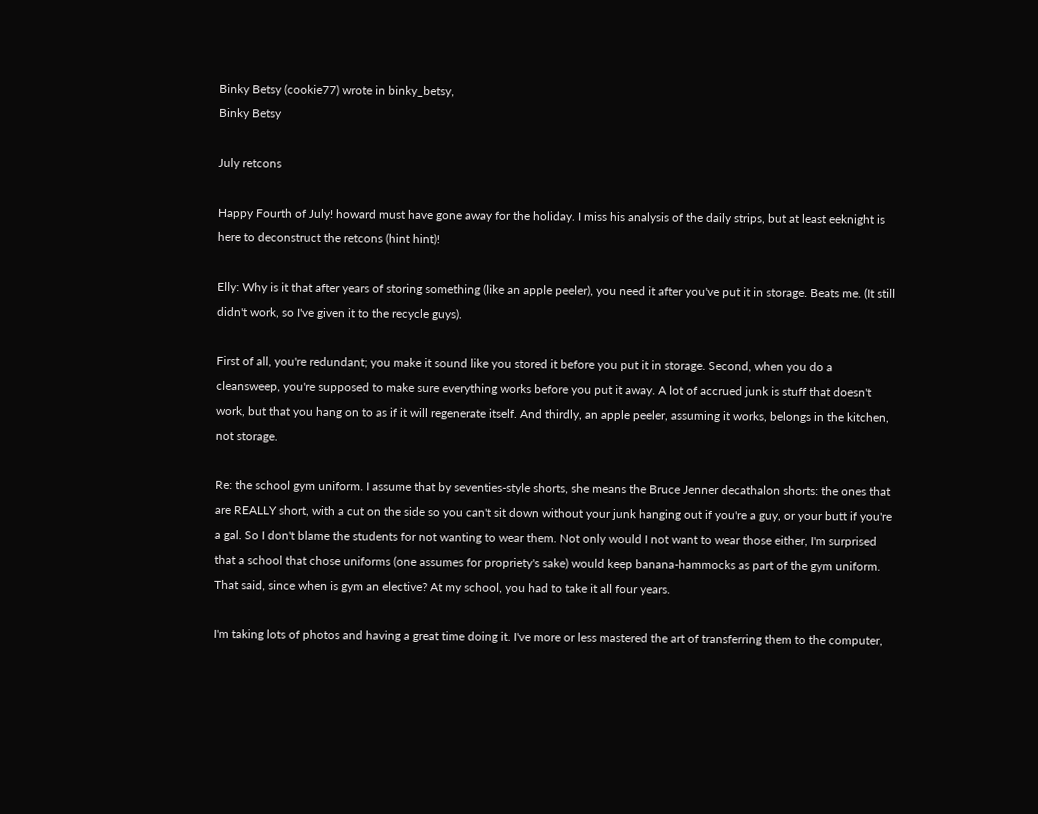Binky Betsy (cookie77) wrote in binky_betsy,
Binky Betsy

July retcons

Happy Fourth of July! howard must have gone away for the holiday. I miss his analysis of the daily strips, but at least eeknight is here to deconstruct the retcons (hint hint)!

Elly: Why is it that after years of storing something (like an apple peeler), you need it after you've put it in storage. Beats me. (It still didn't work, so I've given it to the recycle guys).

First of all, you're redundant; you make it sound like you stored it before you put it in storage. Second, when you do a cleansweep, you're supposed to make sure everything works before you put it away. A lot of accrued junk is stuff that doesn't work, but that you hang on to as if it will regenerate itself. And thirdly, an apple peeler, assuming it works, belongs in the kitchen, not storage.

Re: the school gym uniform. I assume that by seventies-style shorts, she means the Bruce Jenner decathalon shorts: the ones that are REALLY short, with a cut on the side so you can't sit down without your junk hanging out if you're a guy, or your butt if you're a gal. So I don't blame the students for not wanting to wear them. Not only would I not want to wear those either, I'm surprised that a school that chose uniforms (one assumes for propriety's sake) would keep banana-hammocks as part of the gym uniform. That said, since when is gym an elective? At my school, you had to take it all four years.

I'm taking lots of photos and having a great time doing it. I've more or less mastered the art of transferring them to the computer,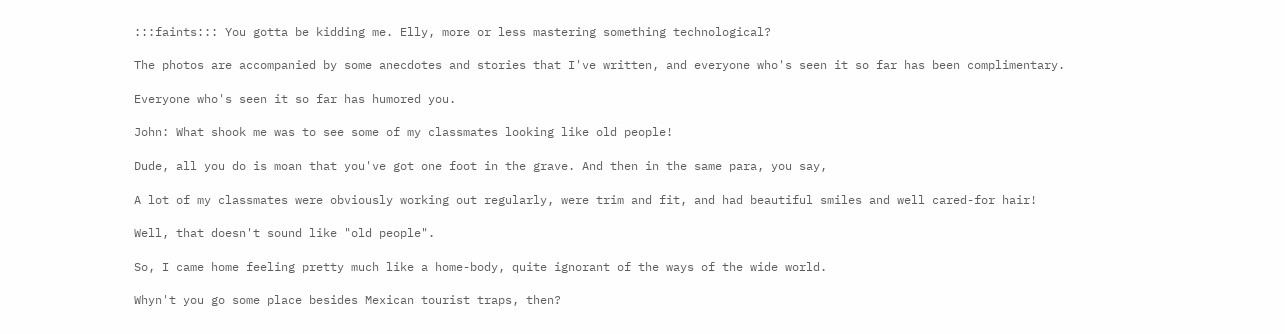:::faints::: You gotta be kidding me. Elly, more or less mastering something technological?

The photos are accompanied by some anecdotes and stories that I've written, and everyone who's seen it so far has been complimentary.

Everyone who's seen it so far has humored you.

John: What shook me was to see some of my classmates looking like old people!

Dude, all you do is moan that you've got one foot in the grave. And then in the same para, you say,

A lot of my classmates were obviously working out regularly, were trim and fit, and had beautiful smiles and well cared-for hair!

Well, that doesn't sound like "old people".

So, I came home feeling pretty much like a home-body, quite ignorant of the ways of the wide world.

Whyn't you go some place besides Mexican tourist traps, then?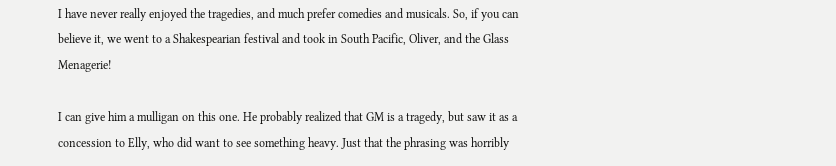I have never really enjoyed the tragedies, and much prefer comedies and musicals. So, if you can believe it, we went to a Shakespearian festival and took in South Pacific, Oliver, and the Glass Menagerie!

I can give him a mulligan on this one. He probably realized that GM is a tragedy, but saw it as a concession to Elly, who did want to see something heavy. Just that the phrasing was horribly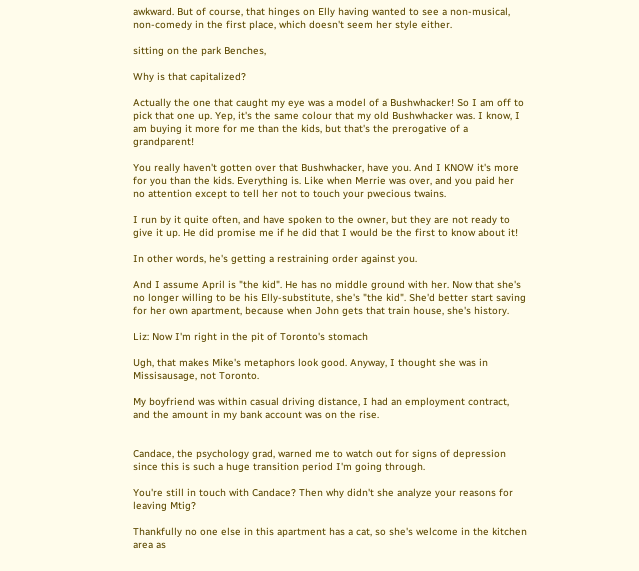awkward. But of course, that hinges on Elly having wanted to see a non-musical, non-comedy in the first place, which doesn't seem her style either.

sitting on the park Benches,

Why is that capitalized?

Actually the one that caught my eye was a model of a Bushwhacker! So I am off to pick that one up. Yep, it's the same colour that my old Bushwhacker was. I know, I am buying it more for me than the kids, but that's the prerogative of a grandparent!

You really haven't gotten over that Bushwhacker, have you. And I KNOW it's more for you than the kids. Everything is. Like when Merrie was over, and you paid her no attention except to tell her not to touch your pwecious twains.

I run by it quite often, and have spoken to the owner, but they are not ready to give it up. He did promise me if he did that I would be the first to know about it!

In other words, he's getting a restraining order against you.

And I assume April is "the kid". He has no middle ground with her. Now that she's no longer willing to be his Elly-substitute, she's "the kid". She'd better start saving for her own apartment, because when John gets that train house, she's history.

Liz: Now I'm right in the pit of Toronto's stomach

Ugh, that makes Mike's metaphors look good. Anyway, I thought she was in Missisausage, not Toronto.

My boyfriend was within casual driving distance, I had an employment contract, and the amount in my bank account was on the rise.


Candace, the psychology grad, warned me to watch out for signs of depression since this is such a huge transition period I'm going through.

You're still in touch with Candace? Then why didn't she analyze your reasons for leaving Mtig?

Thankfully no one else in this apartment has a cat, so she's welcome in the kitchen area as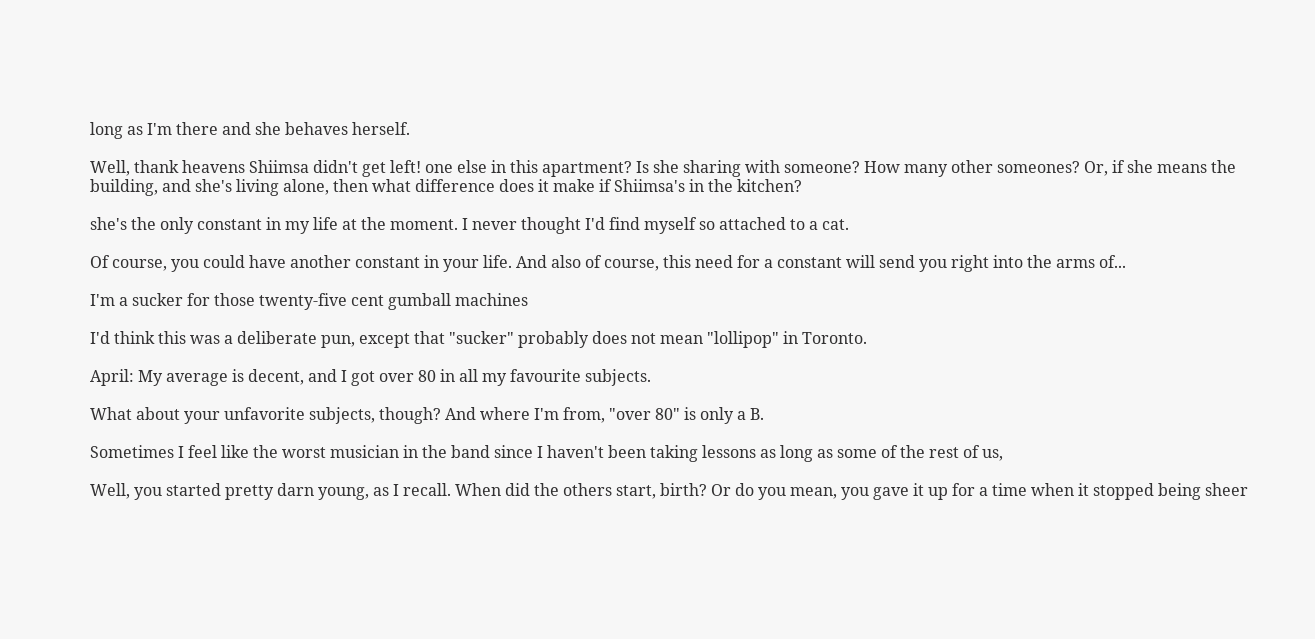long as I'm there and she behaves herself.

Well, thank heavens Shiimsa didn't get left! one else in this apartment? Is she sharing with someone? How many other someones? Or, if she means the building, and she's living alone, then what difference does it make if Shiimsa's in the kitchen?

she's the only constant in my life at the moment. I never thought I'd find myself so attached to a cat.

Of course, you could have another constant in your life. And also of course, this need for a constant will send you right into the arms of...

I'm a sucker for those twenty-five cent gumball machines

I'd think this was a deliberate pun, except that "sucker" probably does not mean "lollipop" in Toronto.

April: My average is decent, and I got over 80 in all my favourite subjects.

What about your unfavorite subjects, though? And where I'm from, "over 80" is only a B.

Sometimes I feel like the worst musician in the band since I haven't been taking lessons as long as some of the rest of us,

Well, you started pretty darn young, as I recall. When did the others start, birth? Or do you mean, you gave it up for a time when it stopped being sheer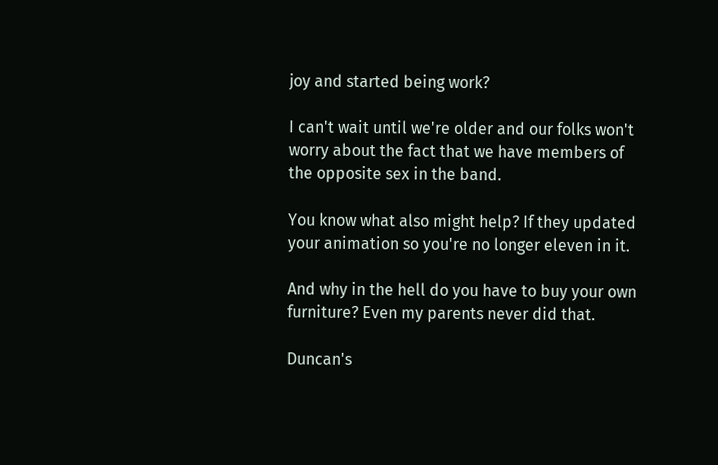joy and started being work?

I can't wait until we're older and our folks won't worry about the fact that we have members of the opposite sex in the band.

You know what also might help? If they updated your animation so you're no longer eleven in it.

And why in the hell do you have to buy your own furniture? Even my parents never did that.

Duncan's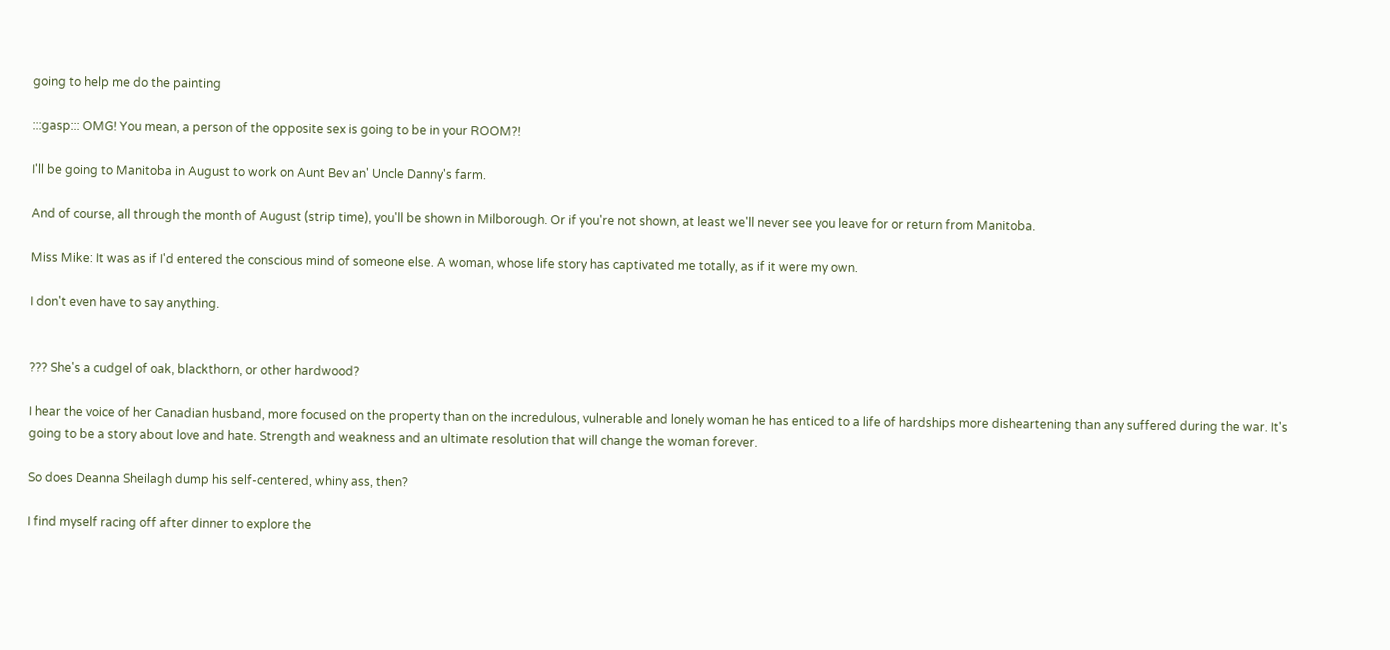going to help me do the painting

:::gasp::: OMG! You mean, a person of the opposite sex is going to be in your ROOM?!

I'll be going to Manitoba in August to work on Aunt Bev an' Uncle Danny's farm.

And of course, all through the month of August (strip time), you'll be shown in Milborough. Or if you're not shown, at least we'll never see you leave for or return from Manitoba.

Miss Mike: It was as if I'd entered the conscious mind of someone else. A woman, whose life story has captivated me totally, as if it were my own.

I don't even have to say anything.


??? She's a cudgel of oak, blackthorn, or other hardwood?

I hear the voice of her Canadian husband, more focused on the property than on the incredulous, vulnerable and lonely woman he has enticed to a life of hardships more disheartening than any suffered during the war. It's going to be a story about love and hate. Strength and weakness and an ultimate resolution that will change the woman forever.

So does Deanna Sheilagh dump his self-centered, whiny ass, then?

I find myself racing off after dinner to explore the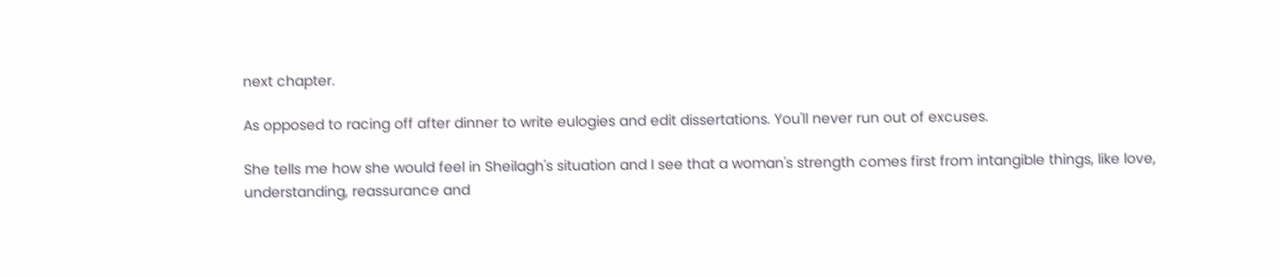next chapter.

As opposed to racing off after dinner to write eulogies and edit dissertations. You'll never run out of excuses.

She tells me how she would feel in Sheilagh's situation and I see that a woman's strength comes first from intangible things, like love, understanding, reassurance and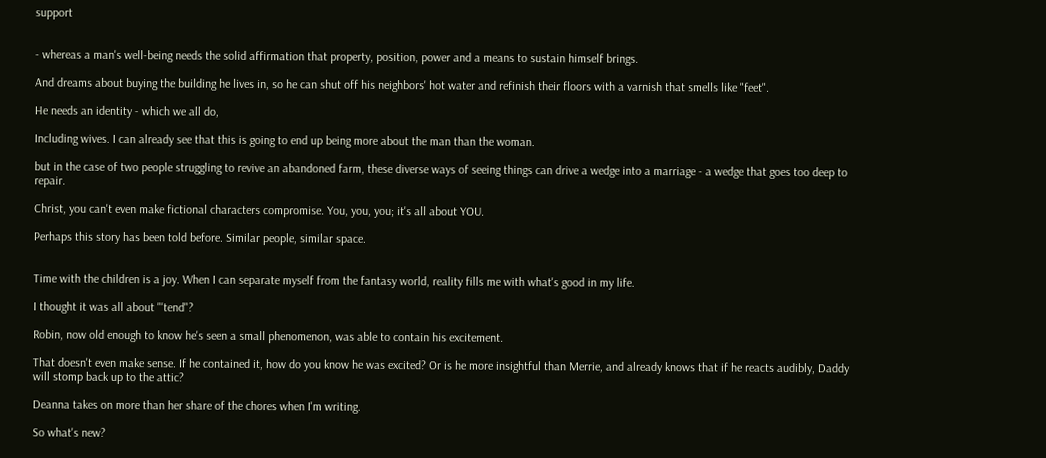support


- whereas a man's well-being needs the solid affirmation that property, position, power and a means to sustain himself brings.

And dreams about buying the building he lives in, so he can shut off his neighbors' hot water and refinish their floors with a varnish that smells like "feet".

He needs an identity - which we all do,

Including wives. I can already see that this is going to end up being more about the man than the woman.

but in the case of two people struggling to revive an abandoned farm, these diverse ways of seeing things can drive a wedge into a marriage - a wedge that goes too deep to repair.

Christ, you can't even make fictional characters compromise. You, you, you; it's all about YOU.

Perhaps this story has been told before. Similar people, similar space.


Time with the children is a joy. When I can separate myself from the fantasy world, reality fills me with what's good in my life.

I thought it was all about "'tend"?

Robin, now old enough to know he's seen a small phenomenon, was able to contain his excitement.

That doesn't even make sense. If he contained it, how do you know he was excited? Or is he more insightful than Merrie, and already knows that if he reacts audibly, Daddy will stomp back up to the attic?

Deanna takes on more than her share of the chores when I'm writing.

So what's new?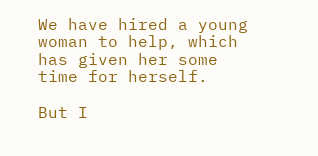We have hired a young woman to help, which has given her some time for herself.

But I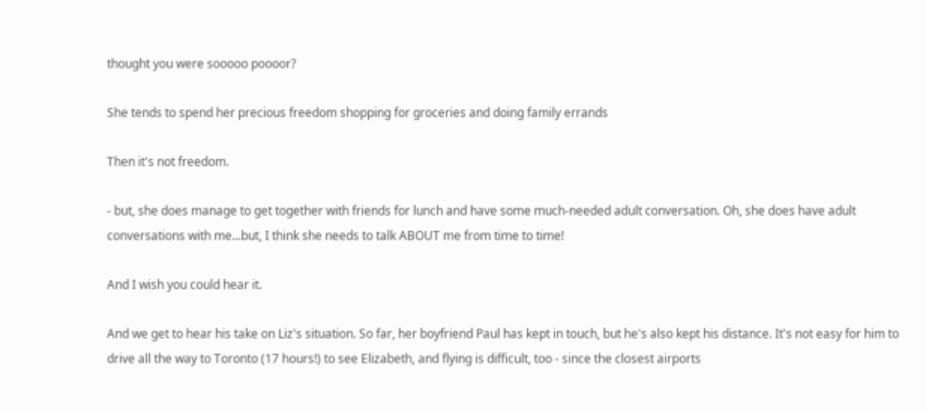thought you were sooooo poooor?

She tends to spend her precious freedom shopping for groceries and doing family errands

Then it's not freedom.

- but, she does manage to get together with friends for lunch and have some much-needed adult conversation. Oh, she does have adult conversations with me...but, I think she needs to talk ABOUT me from time to time!

And I wish you could hear it.

And we get to hear his take on Liz's situation. So far, her boyfriend Paul has kept in touch, but he's also kept his distance. It's not easy for him to drive all the way to Toronto (17 hours!) to see Elizabeth, and flying is difficult, too - since the closest airports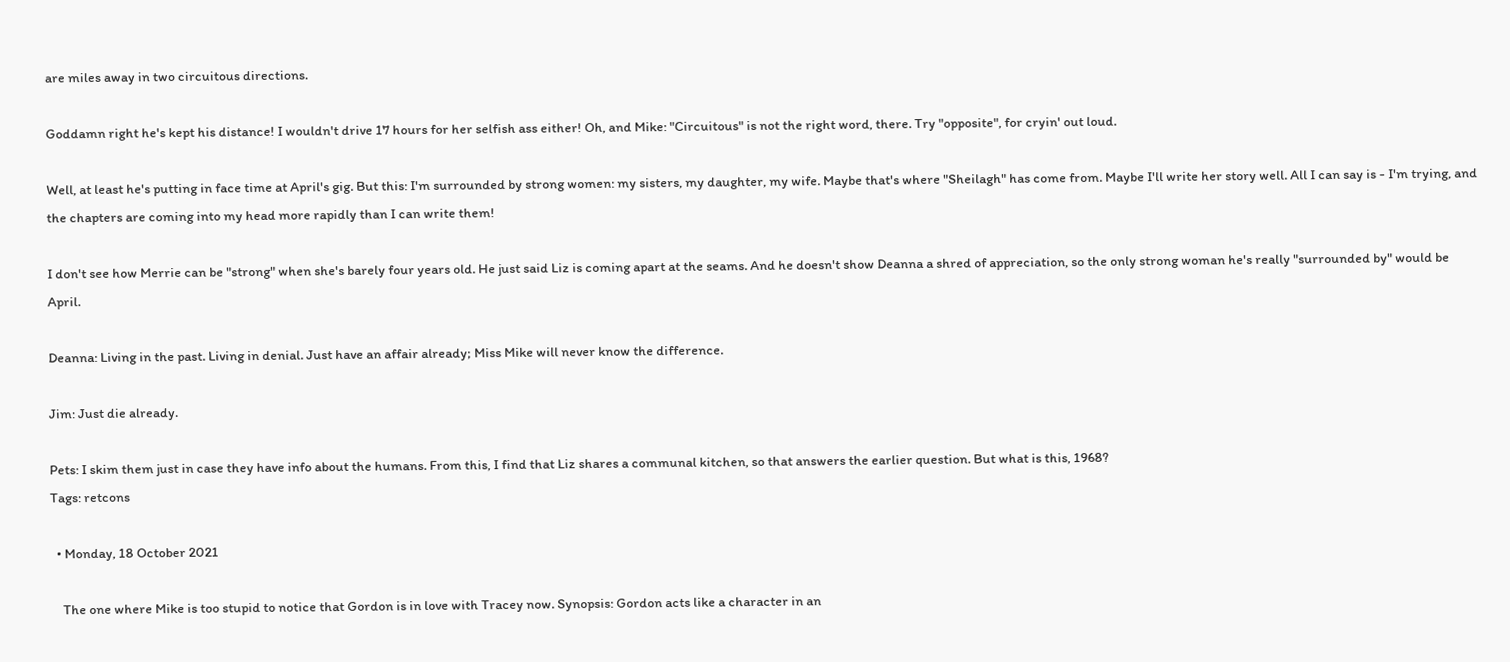are miles away in two circuitous directions.

Goddamn right he's kept his distance! I wouldn't drive 17 hours for her selfish ass either! Oh, and Mike: "Circuitous" is not the right word, there. Try "opposite", for cryin' out loud.

Well, at least he's putting in face time at April's gig. But this: I'm surrounded by strong women: my sisters, my daughter, my wife. Maybe that's where "Sheilagh" has come from. Maybe I'll write her story well. All I can say is - I'm trying, and the chapters are coming into my head more rapidly than I can write them!

I don't see how Merrie can be "strong" when she's barely four years old. He just said Liz is coming apart at the seams. And he doesn't show Deanna a shred of appreciation, so the only strong woman he's really "surrounded by" would be April.

Deanna: Living in the past. Living in denial. Just have an affair already; Miss Mike will never know the difference.

Jim: Just die already.

Pets: I skim them just in case they have info about the humans. From this, I find that Liz shares a communal kitchen, so that answers the earlier question. But what is this, 1968?
Tags: retcons

  • Monday, 18 October 2021

    The one where Mike is too stupid to notice that Gordon is in love with Tracey now. Synopsis: Gordon acts like a character in an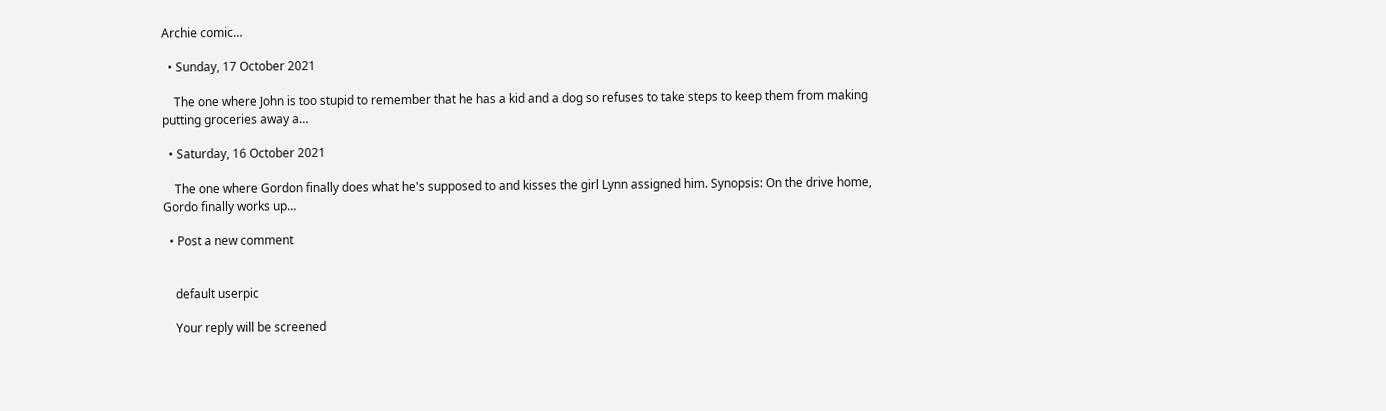Archie comic…

  • Sunday, 17 October 2021

    The one where John is too stupid to remember that he has a kid and a dog so refuses to take steps to keep them from making putting groceries away a…

  • Saturday, 16 October 2021

    The one where Gordon finally does what he's supposed to and kisses the girl Lynn assigned him. Synopsis: On the drive home, Gordo finally works up…

  • Post a new comment


    default userpic

    Your reply will be screened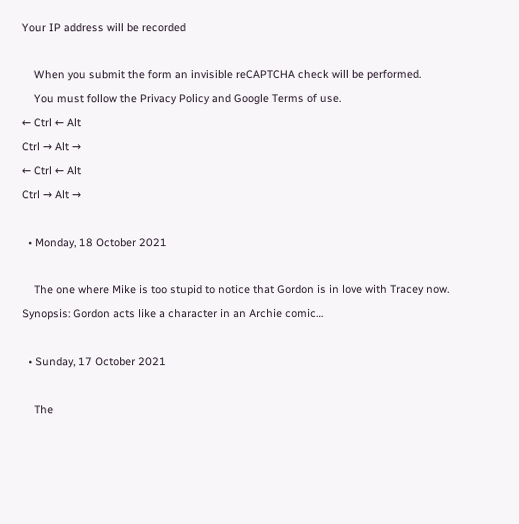Your IP address will be recorded

    When you submit the form an invisible reCAPTCHA check will be performed.
    You must follow the Privacy Policy and Google Terms of use.
← Ctrl ← Alt
Ctrl → Alt →
← Ctrl ← Alt
Ctrl → Alt →

  • Monday, 18 October 2021

    The one where Mike is too stupid to notice that Gordon is in love with Tracey now. Synopsis: Gordon acts like a character in an Archie comic…

  • Sunday, 17 October 2021

    The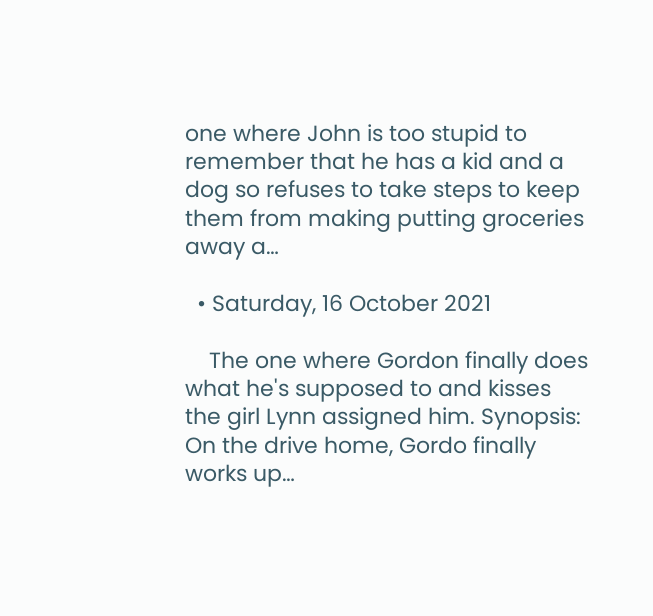one where John is too stupid to remember that he has a kid and a dog so refuses to take steps to keep them from making putting groceries away a…

  • Saturday, 16 October 2021

    The one where Gordon finally does what he's supposed to and kisses the girl Lynn assigned him. Synopsis: On the drive home, Gordo finally works up…